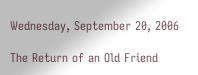Wednesday, September 20, 2006

The Return of an Old Friend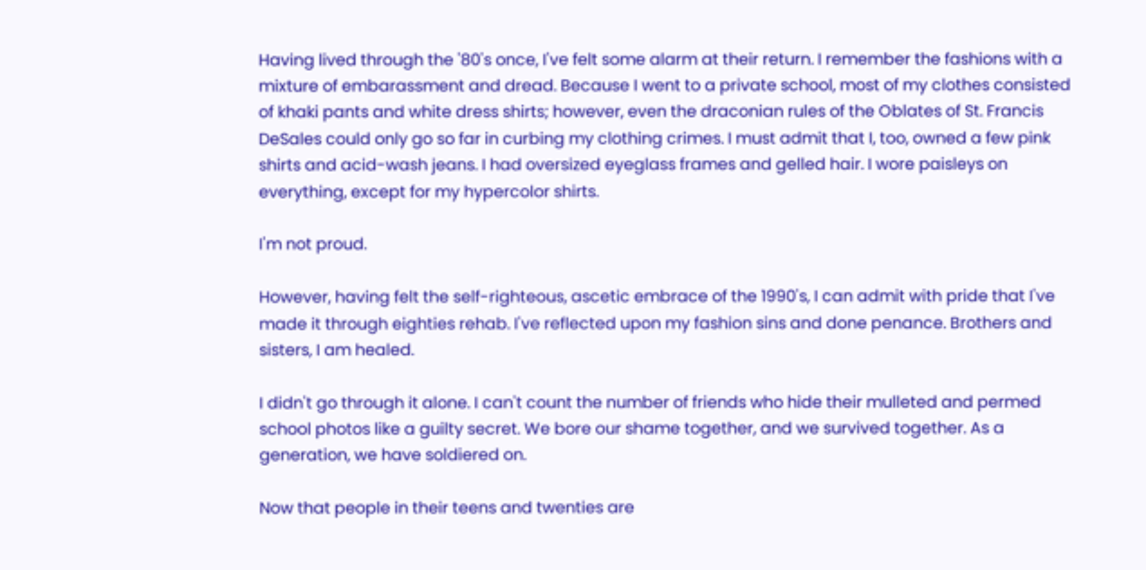Having lived through the '80's once, I've felt some alarm at their return. I remember the fashions with a mixture of embarassment and dread. Because I went to a private school, most of my clothes consisted of khaki pants and white dress shirts; however, even the draconian rules of the Oblates of St. Francis DeSales could only go so far in curbing my clothing crimes. I must admit that I, too, owned a few pink shirts and acid-wash jeans. I had oversized eyeglass frames and gelled hair. I wore paisleys on everything, except for my hypercolor shirts.

I'm not proud.

However, having felt the self-righteous, ascetic embrace of the 1990's, I can admit with pride that I've made it through eighties rehab. I've reflected upon my fashion sins and done penance. Brothers and sisters, I am healed.

I didn't go through it alone. I can't count the number of friends who hide their mulleted and permed school photos like a guilty secret. We bore our shame together, and we survived together. As a generation, we have soldiered on.

Now that people in their teens and twenties are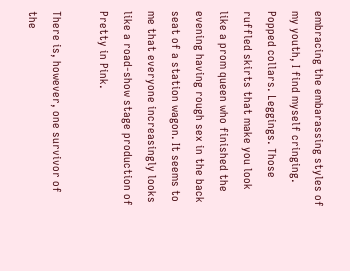embracing the embarassing styles of my youth, I find myself cringing. Popped collars. Leggings. Those ruffled skirts that make you look like a prom queen who finished the evening having rough sex in the back seat of a station wagon. It seems to me that everyone increasingly looks like a road-show stage production of Pretty in Pink.

There is, however, one survivor of the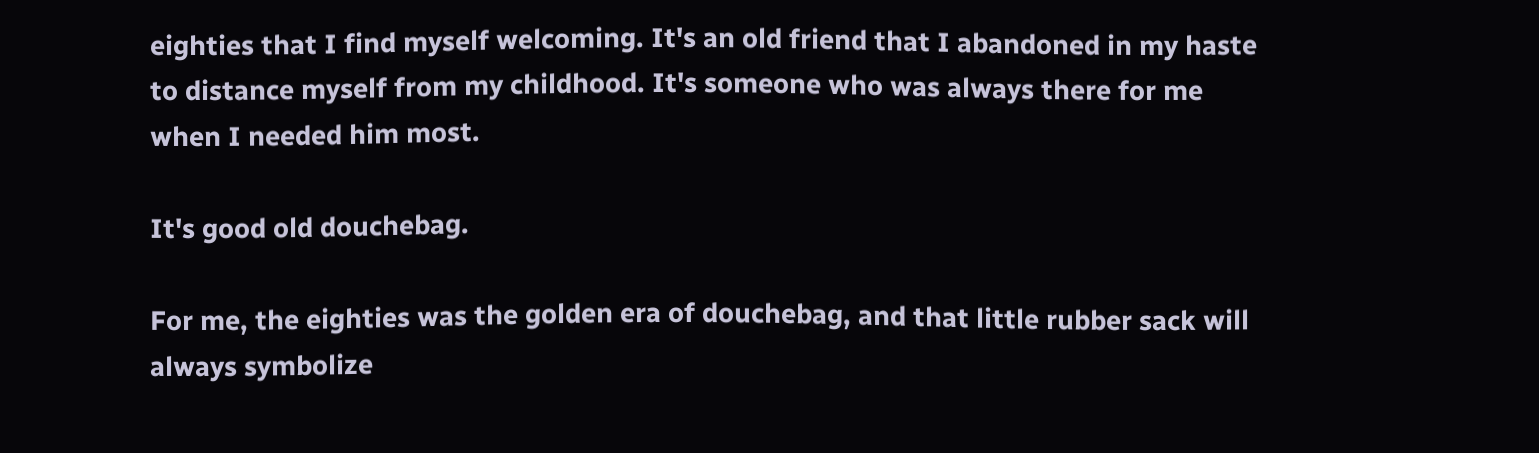eighties that I find myself welcoming. It's an old friend that I abandoned in my haste to distance myself from my childhood. It's someone who was always there for me when I needed him most.

It's good old douchebag.

For me, the eighties was the golden era of douchebag, and that little rubber sack will always symbolize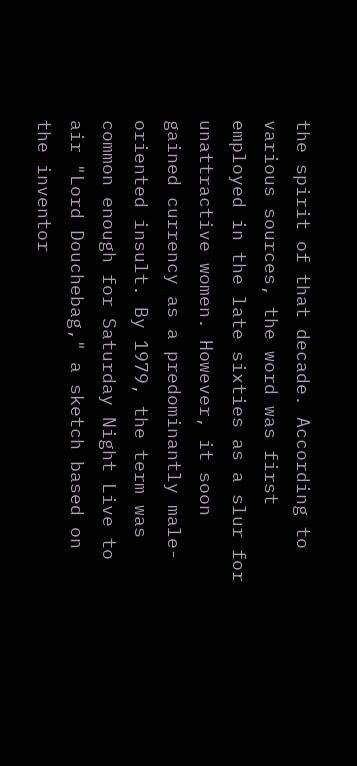the spirit of that decade. According to various sources, the word was first employed in the late sixties as a slur for unattractive women. However, it soon gained currency as a predominantly male-oriented insult. By 1979, the term was common enough for Saturday Night Live to air "Lord Douchebag," a sketch based on the inventor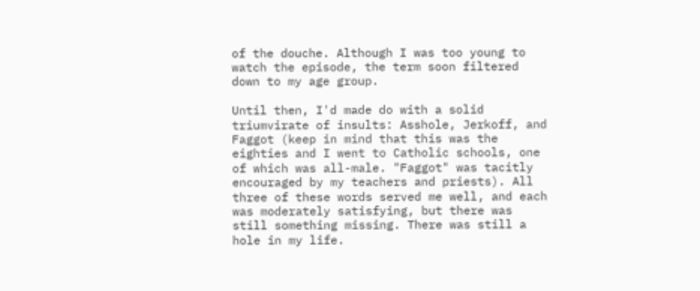of the douche. Although I was too young to watch the episode, the term soon filtered down to my age group.

Until then, I'd made do with a solid triumvirate of insults: Asshole, Jerkoff, and Faggot (keep in mind that this was the eighties and I went to Catholic schools, one of which was all-male. "Faggot" was tacitly encouraged by my teachers and priests). All three of these words served me well, and each was moderately satisfying, but there was still something missing. There was still a hole in my life.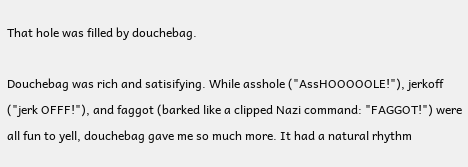That hole was filled by douchebag.

Douchebag was rich and satisifying. While asshole ("AssHOOOOOLE!"), jerkoff ("jerk OFFF!"), and faggot (barked like a clipped Nazi command: "FAGGOT!") were all fun to yell, douchebag gave me so much more. It had a natural rhythm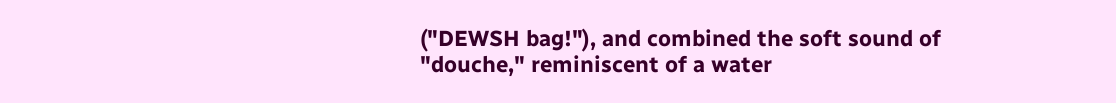("DEWSH bag!"), and combined the soft sound of "douche," reminiscent of a water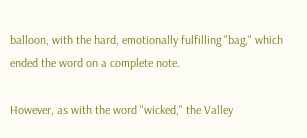balloon, with the hard, emotionally fulfilling "bag," which ended the word on a complete note.

However, as with the word "wicked," the Valley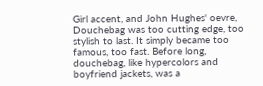Girl accent, and John Hughes' oevre, Douchebag was too cutting edge, too stylish to last. It simply became too famous, too fast. Before long, douchebag, like hypercolors and boyfriend jackets, was a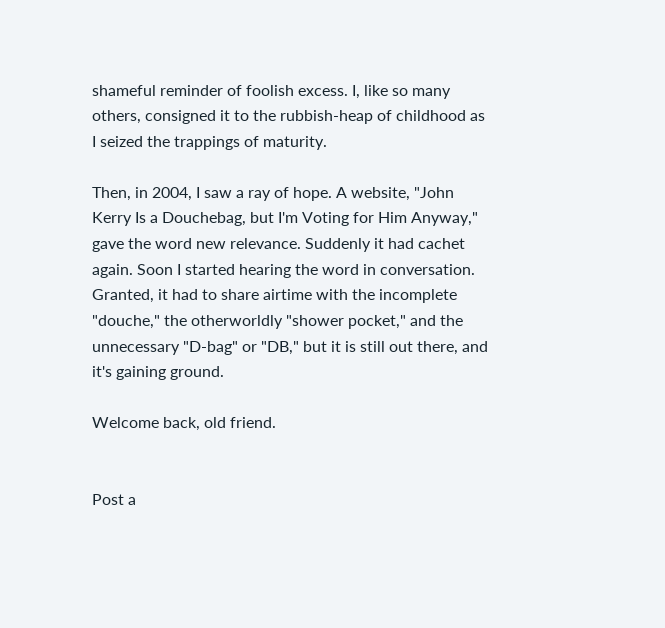shameful reminder of foolish excess. I, like so many others, consigned it to the rubbish-heap of childhood as I seized the trappings of maturity.

Then, in 2004, I saw a ray of hope. A website, "John Kerry Is a Douchebag, but I'm Voting for Him Anyway," gave the word new relevance. Suddenly it had cachet again. Soon I started hearing the word in conversation. Granted, it had to share airtime with the incomplete "douche," the otherworldly "shower pocket," and the unnecessary "D-bag" or "DB," but it is still out there, and it's gaining ground.

Welcome back, old friend.


Post a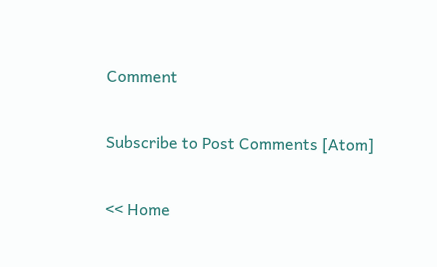Comment

Subscribe to Post Comments [Atom]

<< Home